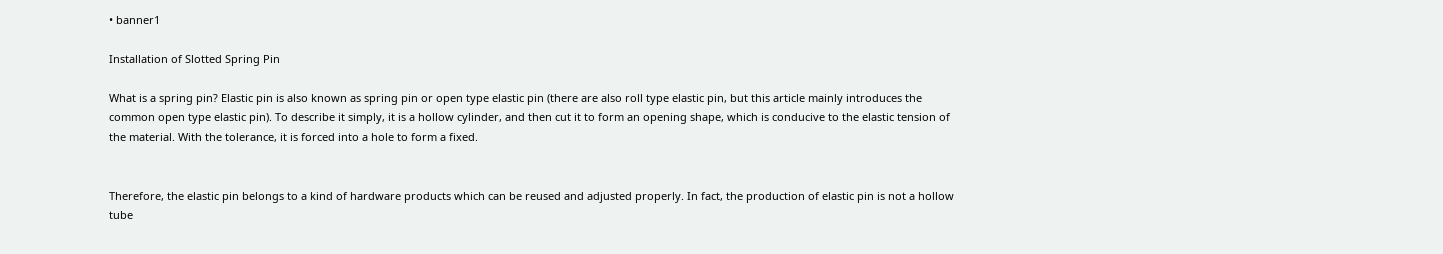• banner1

Installation of Slotted Spring Pin

What is a spring pin? Elastic pin is also known as spring pin or open type elastic pin (there are also roll type elastic pin, but this article mainly introduces the common open type elastic pin). To describe it simply, it is a hollow cylinder, and then cut it to form an opening shape, which is conducive to the elastic tension of the material. With the tolerance, it is forced into a hole to form a fixed.


Therefore, the elastic pin belongs to a kind of hardware products which can be reused and adjusted properly. In fact, the production of elastic pin is not a hollow tube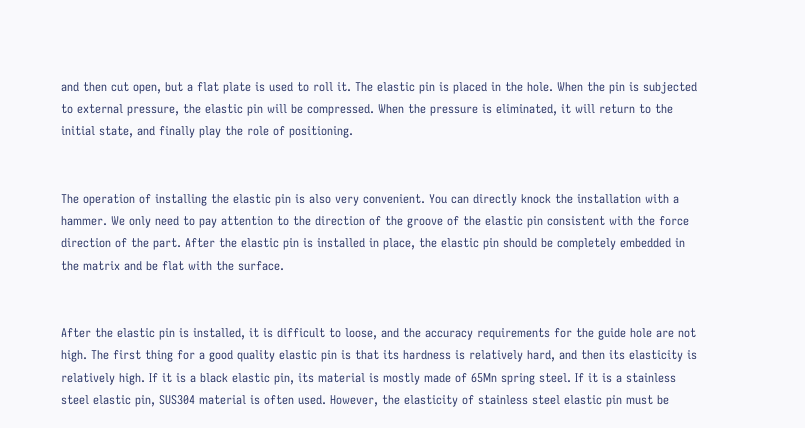and then cut open, but a flat plate is used to roll it. The elastic pin is placed in the hole. When the pin is subjected to external pressure, the elastic pin will be compressed. When the pressure is eliminated, it will return to the initial state, and finally play the role of positioning.


The operation of installing the elastic pin is also very convenient. You can directly knock the installation with a hammer. We only need to pay attention to the direction of the groove of the elastic pin consistent with the force direction of the part. After the elastic pin is installed in place, the elastic pin should be completely embedded in the matrix and be flat with the surface.


After the elastic pin is installed, it is difficult to loose, and the accuracy requirements for the guide hole are not high. The first thing for a good quality elastic pin is that its hardness is relatively hard, and then its elasticity is relatively high. If it is a black elastic pin, its material is mostly made of 65Mn spring steel. If it is a stainless steel elastic pin, SUS304 material is often used. However, the elasticity of stainless steel elastic pin must be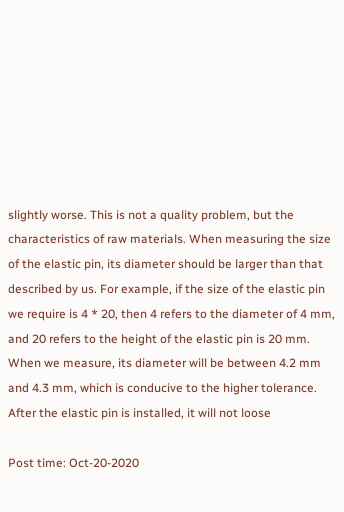slightly worse. This is not a quality problem, but the characteristics of raw materials. When measuring the size of the elastic pin, its diameter should be larger than that described by us. For example, if the size of the elastic pin we require is 4 * 20, then 4 refers to the diameter of 4 mm, and 20 refers to the height of the elastic pin is 20 mm. When we measure, its diameter will be between 4.2 mm and 4.3 mm, which is conducive to the higher tolerance. After the elastic pin is installed, it will not loose

Post time: Oct-20-2020